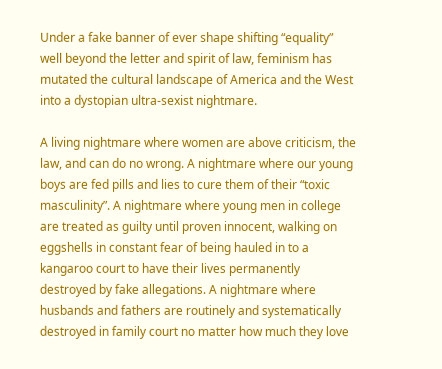Under a fake banner of ever shape shifting “equality” well beyond the letter and spirit of law, feminism has mutated the cultural landscape of America and the West into a dystopian ultra-sexist nightmare.

A living nightmare where women are above criticism, the law, and can do no wrong. A nightmare where our young boys are fed pills and lies to cure them of their “toxic masculinity”. A nightmare where young men in college are treated as guilty until proven innocent, walking on eggshells in constant fear of being hauled in to a kangaroo court to have their lives permanently destroyed by fake allegations. A nightmare where husbands and fathers are routinely and systematically destroyed in family court no matter how much they love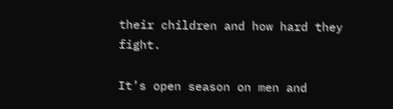their children and how hard they fight.

It’s open season on men and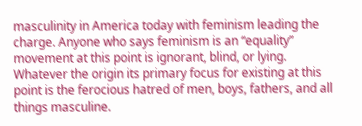masculinity in America today with feminism leading the charge. Anyone who says feminism is an “equality” movement at this point is ignorant, blind, or lying. Whatever the origin its primary focus for existing at this point is the ferocious hatred of men, boys, fathers, and all things masculine.